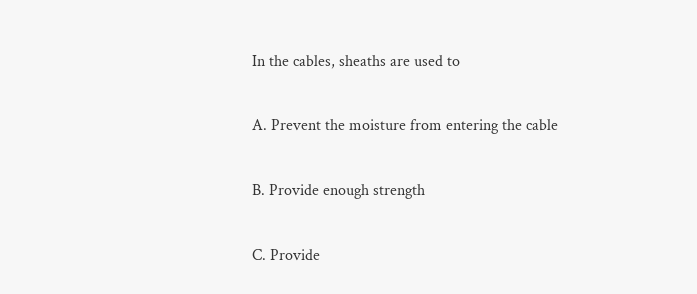In the cables, sheaths are used to

A. Prevent the moisture from entering the cable

B. Provide enough strength

C. Provide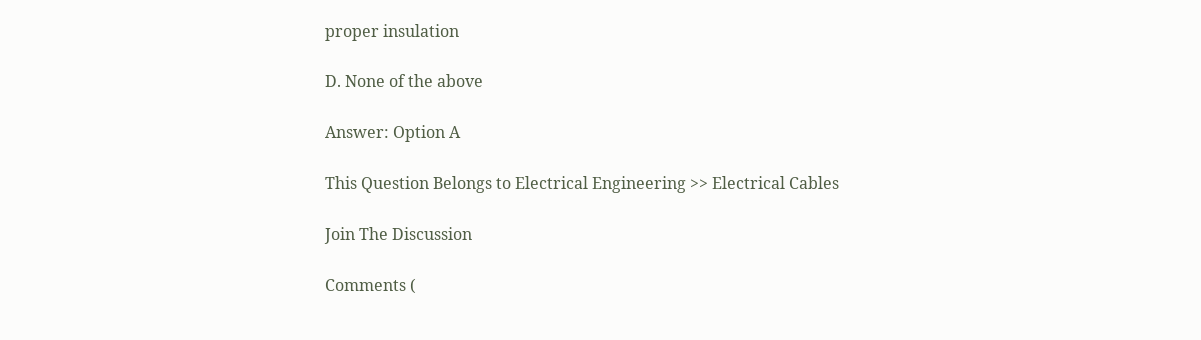proper insulation

D. None of the above

Answer: Option A

This Question Belongs to Electrical Engineering >> Electrical Cables

Join The Discussion

Comments (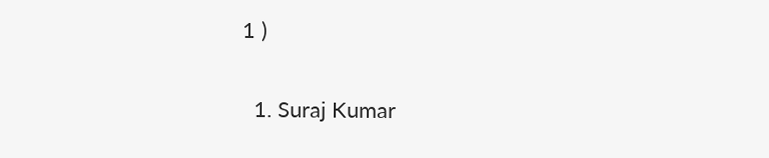1 )

  1. Suraj Kumar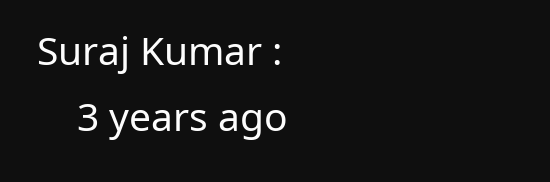Suraj Kumar :
    3 years ago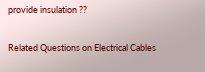provide insulation ??

Related Questions on Electrical Cables